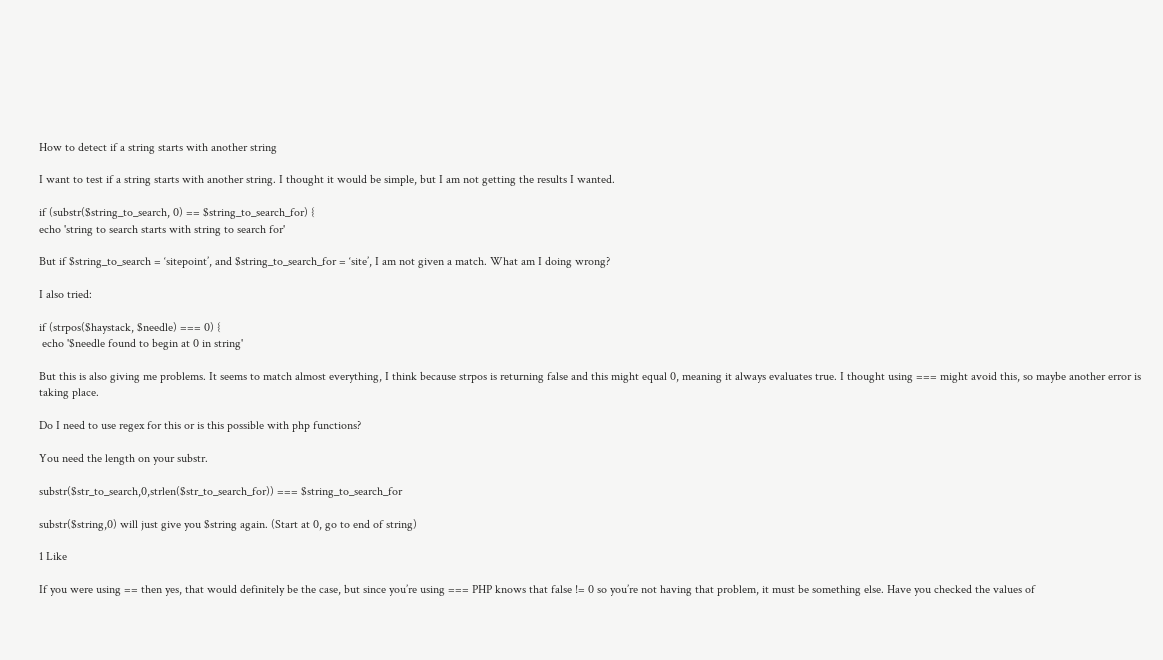How to detect if a string starts with another string

I want to test if a string starts with another string. I thought it would be simple, but I am not getting the results I wanted.

if (substr($string_to_search, 0) == $string_to_search_for) {
echo 'string to search starts with string to search for'

But if $string_to_search = ‘sitepoint’, and $string_to_search_for = ‘site’, I am not given a match. What am I doing wrong?

I also tried:

if (strpos($haystack, $needle) === 0) {
 echo '$needle found to begin at 0 in string'

But this is also giving me problems. It seems to match almost everything, I think because strpos is returning false and this might equal 0, meaning it always evaluates true. I thought using === might avoid this, so maybe another error is taking place.

Do I need to use regex for this or is this possible with php functions?

You need the length on your substr.

substr($str_to_search,0,strlen($str_to_search_for)) === $string_to_search_for

substr($string,0) will just give you $string again. (Start at 0, go to end of string)

1 Like

If you were using == then yes, that would definitely be the case, but since you’re using === PHP knows that false != 0 so you’re not having that problem, it must be something else. Have you checked the values of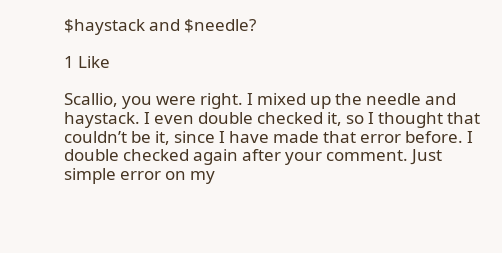$haystack and $needle?

1 Like

Scallio, you were right. I mixed up the needle and haystack. I even double checked it, so I thought that couldn’t be it, since I have made that error before. I double checked again after your comment. Just simple error on my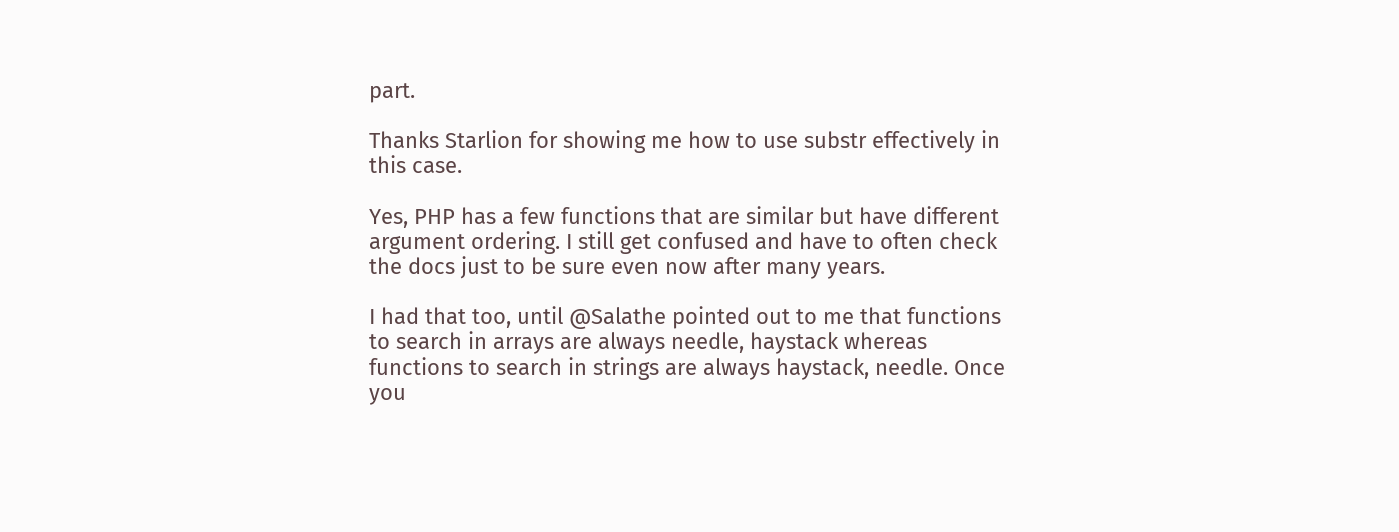part.

Thanks Starlion for showing me how to use substr effectively in this case.

Yes, PHP has a few functions that are similar but have different argument ordering. I still get confused and have to often check the docs just to be sure even now after many years.

I had that too, until @Salathe pointed out to me that functions to search in arrays are always needle, haystack whereas functions to search in strings are always haystack, needle. Once you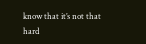know that it’s not that hard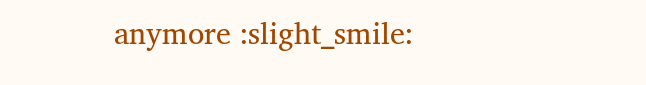anymore :slight_smile: